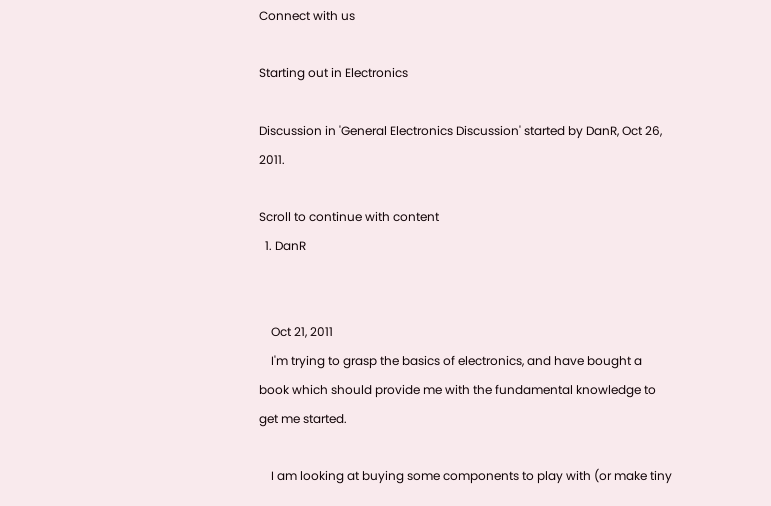Connect with us

Starting out in Electronics

Discussion in 'General Electronics Discussion' started by DanR, Oct 26, 2011.

Scroll to continue with content
  1. DanR


    Oct 21, 2011
    I'm trying to grasp the basics of electronics, and have bought a book which should provide me with the fundamental knowledge to get me started.

    I am looking at buying some components to play with (or make tiny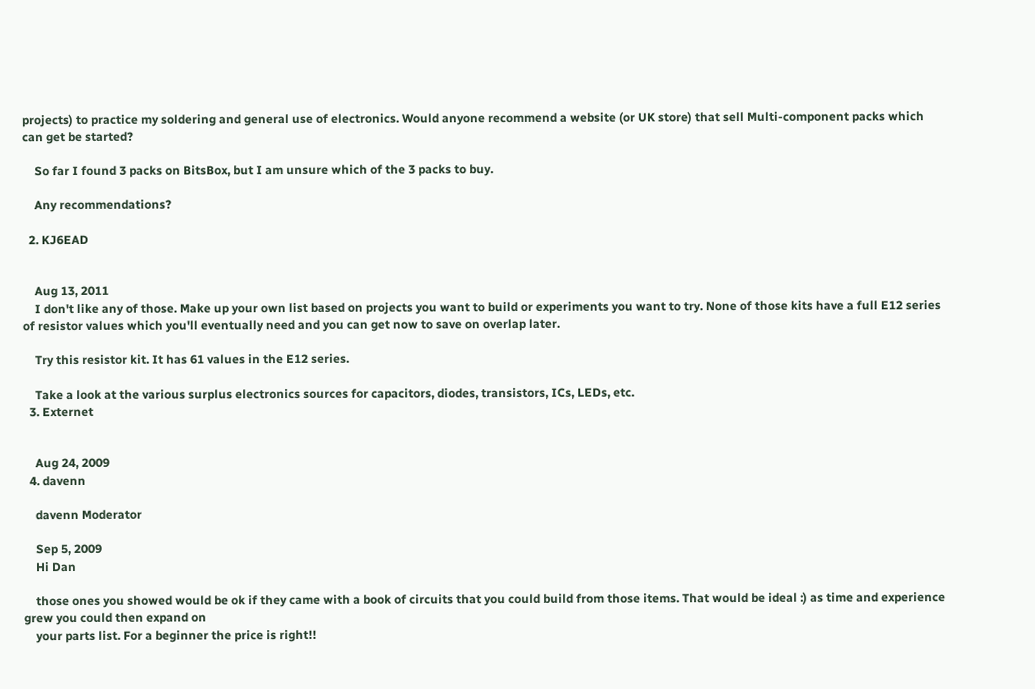projects) to practice my soldering and general use of electronics. Would anyone recommend a website (or UK store) that sell Multi-component packs which can get be started?

    So far I found 3 packs on BitsBox, but I am unsure which of the 3 packs to buy.

    Any recommendations?

  2. KJ6EAD


    Aug 13, 2011
    I don't like any of those. Make up your own list based on projects you want to build or experiments you want to try. None of those kits have a full E12 series of resistor values which you'll eventually need and you can get now to save on overlap later.

    Try this resistor kit. It has 61 values in the E12 series.

    Take a look at the various surplus electronics sources for capacitors, diodes, transistors, ICs, LEDs, etc.
  3. Externet


    Aug 24, 2009
  4. davenn

    davenn Moderator

    Sep 5, 2009
    Hi Dan

    those ones you showed would be ok if they came with a book of circuits that you could build from those items. That would be ideal :) as time and experience grew you could then expand on
    your parts list. For a beginner the price is right!!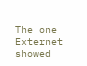The one Externet showed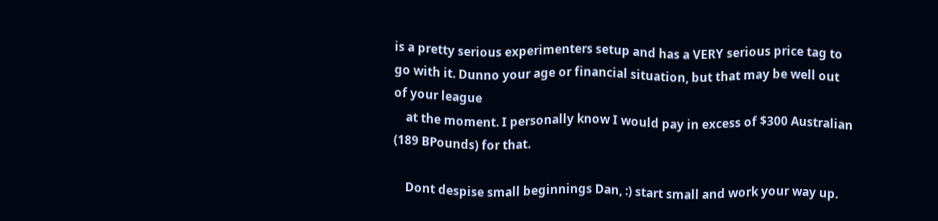is a pretty serious experimenters setup and has a VERY serious price tag to go with it. Dunno your age or financial situation, but that may be well out of your league
    at the moment. I personally know I would pay in excess of $300 Australian (189 BPounds) for that.

    Dont despise small beginnings Dan, :) start small and work your way up.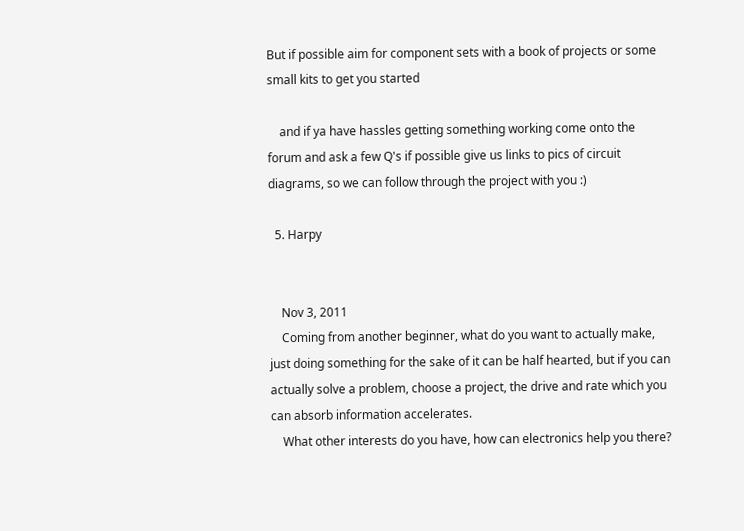But if possible aim for component sets with a book of projects or some small kits to get you started

    and if ya have hassles getting something working come onto the forum and ask a few Q's if possible give us links to pics of circuit diagrams, so we can follow through the project with you :)

  5. Harpy


    Nov 3, 2011
    Coming from another beginner, what do you want to actually make, just doing something for the sake of it can be half hearted, but if you can actually solve a problem, choose a project, the drive and rate which you can absorb information accelerates.
    What other interests do you have, how can electronics help you there?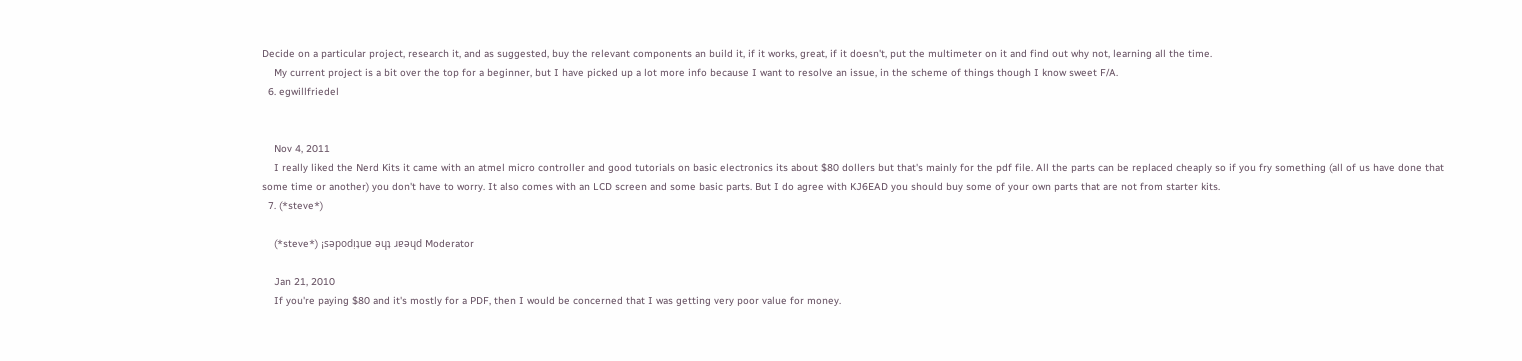Decide on a particular project, research it, and as suggested, buy the relevant components an build it, if it works, great, if it doesn't, put the multimeter on it and find out why not, learning all the time.
    My current project is a bit over the top for a beginner, but I have picked up a lot more info because I want to resolve an issue, in the scheme of things though I know sweet F/A.
  6. egwillfriedel


    Nov 4, 2011
    I really liked the Nerd Kits it came with an atmel micro controller and good tutorials on basic electronics its about $80 dollers but that's mainly for the pdf file. All the parts can be replaced cheaply so if you fry something (all of us have done that some time or another) you don't have to worry. It also comes with an LCD screen and some basic parts. But I do agree with KJ6EAD you should buy some of your own parts that are not from starter kits.
  7. (*steve*)

    (*steve*) ¡sǝpodᴉʇuɐ ǝɥʇ ɹɐǝɥd Moderator

    Jan 21, 2010
    If you're paying $80 and it's mostly for a PDF, then I would be concerned that I was getting very poor value for money.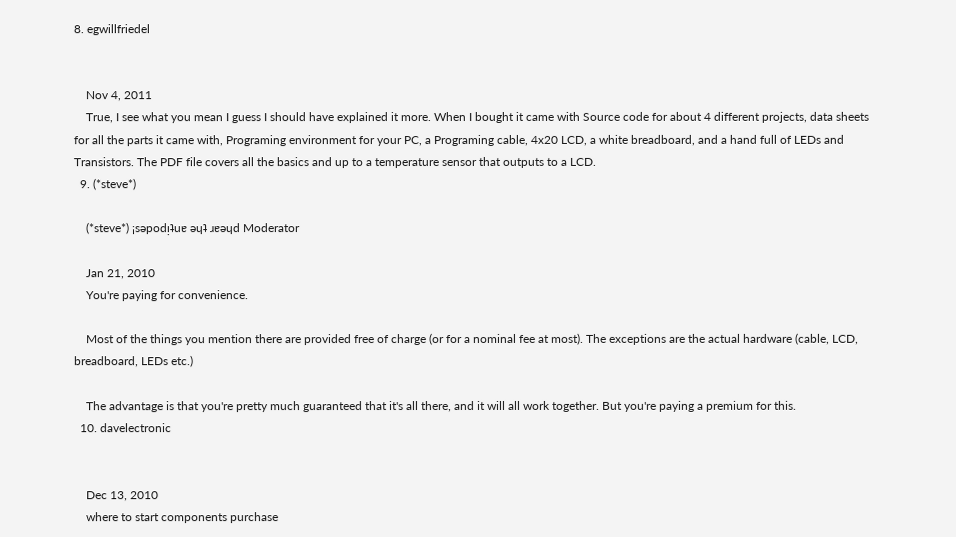8. egwillfriedel


    Nov 4, 2011
    True, I see what you mean I guess I should have explained it more. When I bought it came with Source code for about 4 different projects, data sheets for all the parts it came with, Programing environment for your PC, a Programing cable, 4x20 LCD, a white breadboard, and a hand full of LEDs and Transistors. The PDF file covers all the basics and up to a temperature sensor that outputs to a LCD.
  9. (*steve*)

    (*steve*) ¡sǝpodᴉʇuɐ ǝɥʇ ɹɐǝɥd Moderator

    Jan 21, 2010
    You're paying for convenience.

    Most of the things you mention there are provided free of charge (or for a nominal fee at most). The exceptions are the actual hardware (cable, LCD, breadboard, LEDs etc.)

    The advantage is that you're pretty much guaranteed that it's all there, and it will all work together. But you're paying a premium for this.
  10. davelectronic


    Dec 13, 2010
    where to start components purchase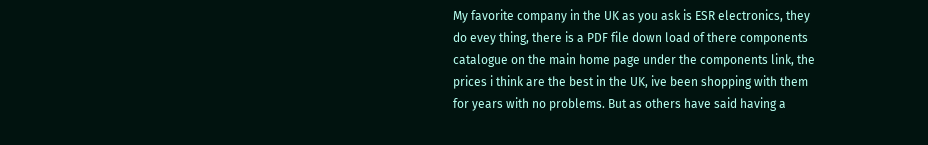My favorite company in the UK as you ask is ESR electronics, they do evey thing, there is a PDF file down load of there components catalogue on the main home page under the components link, the prices i think are the best in the UK, ive been shopping with them for years with no problems. But as others have said having a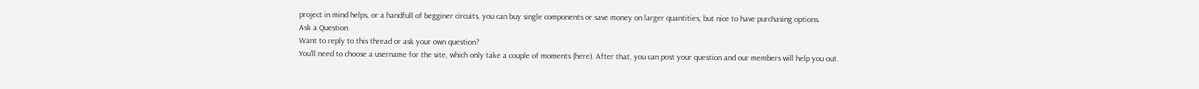project in mind helps, or a handfull of begginer circuits, you can buy single components or save money on larger quantities, but nice to have purchasing options.
Ask a Question
Want to reply to this thread or ask your own question?
You'll need to choose a username for the site, which only take a couple of moments (here). After that, you can post your question and our members will help you out.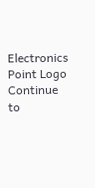Electronics Point Logo
Continue to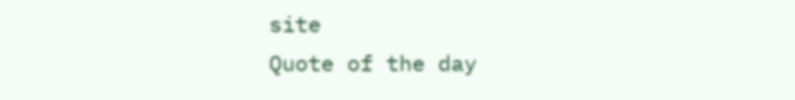site
Quote of the day